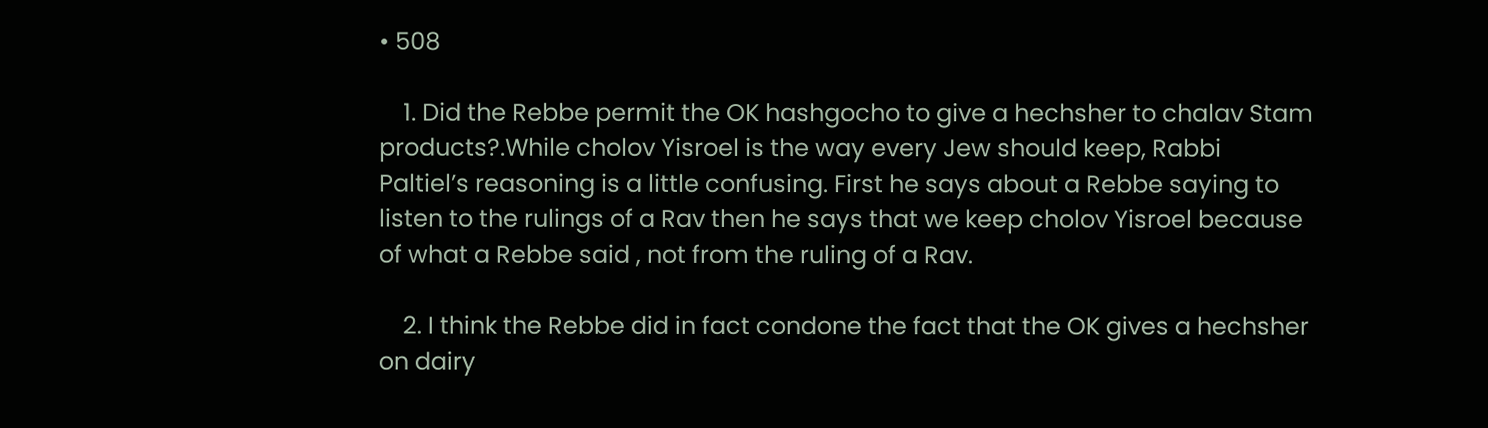• 508

    1. Did the Rebbe permit the OK hashgocho to give a hechsher to chalav Stam products?.While cholov Yisroel is the way every Jew should keep, Rabbi Paltiel’s reasoning is a little confusing. First he says about a Rebbe saying to listen to the rulings of a Rav then he says that we keep cholov Yisroel because of what a Rebbe said , not from the ruling of a Rav.

    2. I think the Rebbe did in fact condone the fact that the OK gives a hechsher on dairy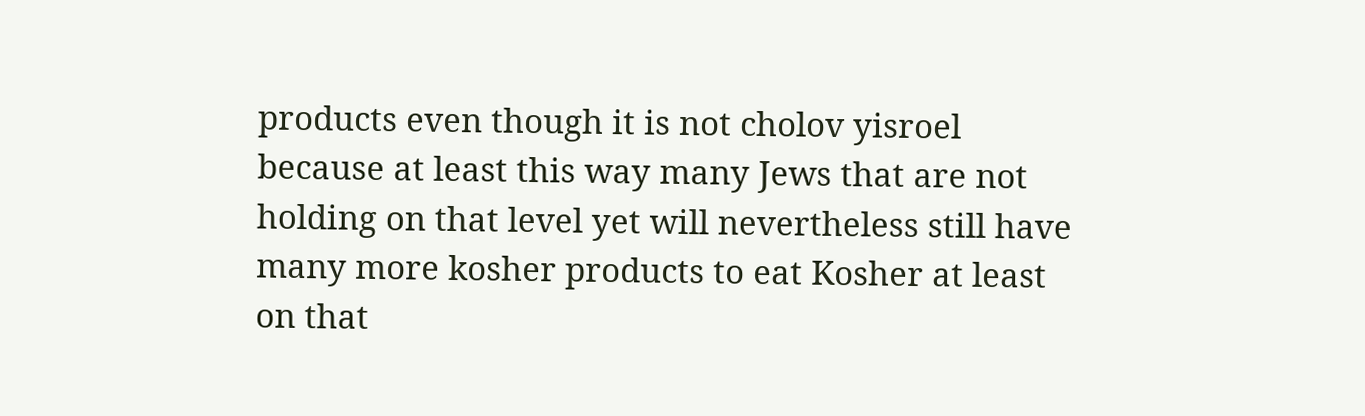products even though it is not cholov yisroel because at least this way many Jews that are not holding on that level yet will nevertheless still have many more kosher products to eat Kosher at least on that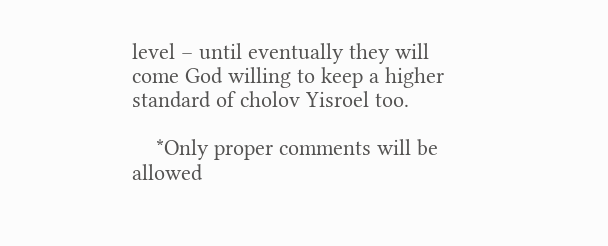level – until eventually they will come God willing to keep a higher standard of cholov Yisroel too.

    *Only proper comments will be allowed